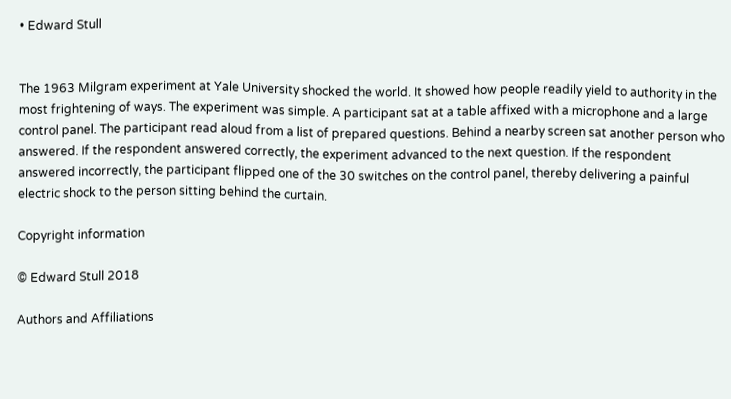• Edward Stull


The 1963 Milgram experiment at Yale University shocked the world. It showed how people readily yield to authority in the most frightening of ways. The experiment was simple. A participant sat at a table affixed with a microphone and a large control panel. The participant read aloud from a list of prepared questions. Behind a nearby screen sat another person who answered. If the respondent answered correctly, the experiment advanced to the next question. If the respondent answered incorrectly, the participant flipped one of the 30 switches on the control panel, thereby delivering a painful electric shock to the person sitting behind the curtain.

Copyright information

© Edward Stull 2018

Authors and Affiliations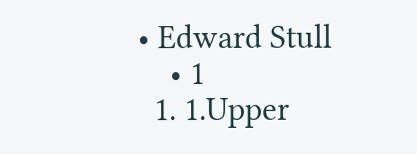• Edward Stull
    • 1
  1. 1.Upper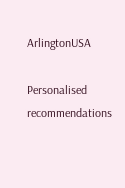ArlingtonUSA

Personalised recommendations